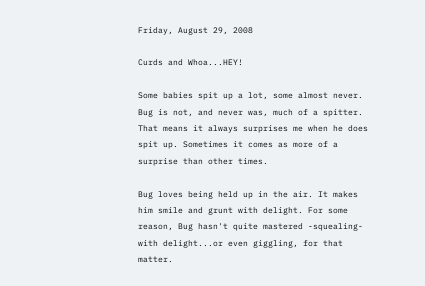Friday, August 29, 2008

Curds and Whoa...HEY!

Some babies spit up a lot, some almost never. Bug is not, and never was, much of a spitter. That means it always surprises me when he does spit up. Sometimes it comes as more of a surprise than other times.

Bug loves being held up in the air. It makes him smile and grunt with delight. For some reason, Bug hasn't quite mastered -squealing- with delight...or even giggling, for that matter.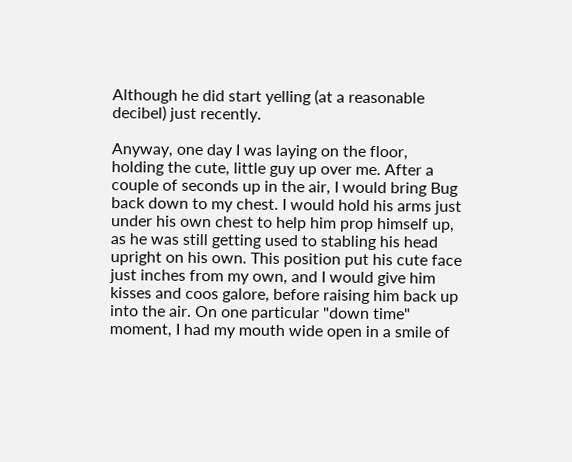Although he did start yelling (at a reasonable decibel) just recently.

Anyway, one day I was laying on the floor, holding the cute, little guy up over me. After a couple of seconds up in the air, I would bring Bug back down to my chest. I would hold his arms just under his own chest to help him prop himself up, as he was still getting used to stabling his head upright on his own. This position put his cute face just inches from my own, and I would give him kisses and coos galore, before raising him back up into the air. On one particular "down time" moment, I had my mouth wide open in a smile of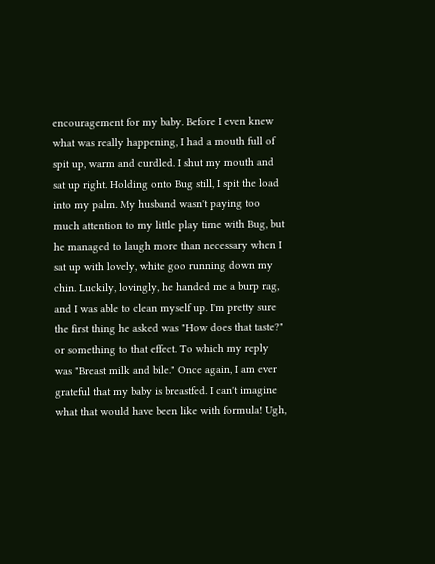encouragement for my baby. Before I even knew what was really happening, I had a mouth full of spit up, warm and curdled. I shut my mouth and sat up right. Holding onto Bug still, I spit the load into my palm. My husband wasn't paying too much attention to my little play time with Bug, but he managed to laugh more than necessary when I sat up with lovely, white goo running down my chin. Luckily, lovingly, he handed me a burp rag, and I was able to clean myself up. I'm pretty sure the first thing he asked was "How does that taste?" or something to that effect. To which my reply was "Breast milk and bile." Once again, I am ever grateful that my baby is breastfed. I can't imagine what that would have been like with formula! Ugh,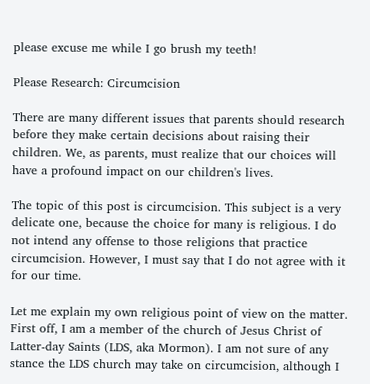please excuse me while I go brush my teeth!

Please Research: Circumcision

There are many different issues that parents should research before they make certain decisions about raising their children. We, as parents, must realize that our choices will have a profound impact on our children's lives.

The topic of this post is circumcision. This subject is a very delicate one, because the choice for many is religious. I do not intend any offense to those religions that practice circumcision. However, I must say that I do not agree with it for our time.

Let me explain my own religious point of view on the matter. First off, I am a member of the church of Jesus Christ of Latter-day Saints (LDS, aka Mormon). I am not sure of any stance the LDS church may take on circumcision, although I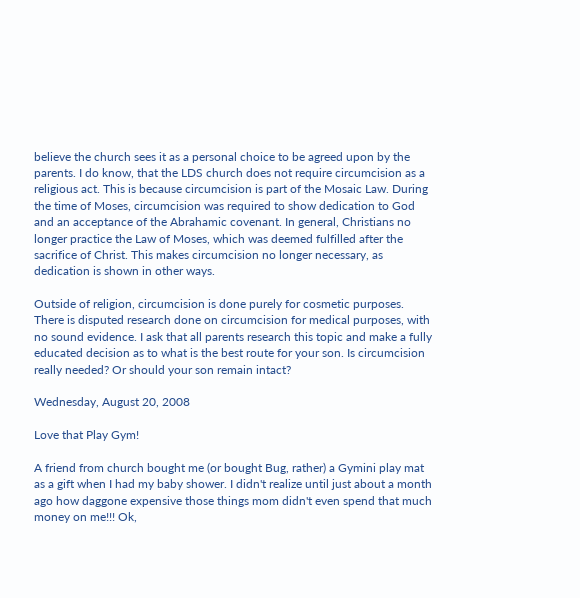believe the church sees it as a personal choice to be agreed upon by the parents. I do know, that the LDS church does not require circumcision as a religious act. This is because circumcision is part of the Mosaic Law. During the time of Moses, circumcision was required to show dedication to God and an acceptance of the Abrahamic covenant. In general, Christians no longer practice the Law of Moses, which was deemed fulfilled after the sacrifice of Christ. This makes circumcision no longer necessary, as dedication is shown in other ways.

Outside of religion, circumcision is done purely for cosmetic purposes. There is disputed research done on circumcision for medical purposes, with no sound evidence. I ask that all parents research this topic and make a fully educated decision as to what is the best route for your son. Is circumcision really needed? Or should your son remain intact?

Wednesday, August 20, 2008

Love that Play Gym!

A friend from church bought me (or bought Bug, rather) a Gymini play mat as a gift when I had my baby shower. I didn't realize until just about a month ago how daggone expensive those things mom didn't even spend that much money on me!!! Ok,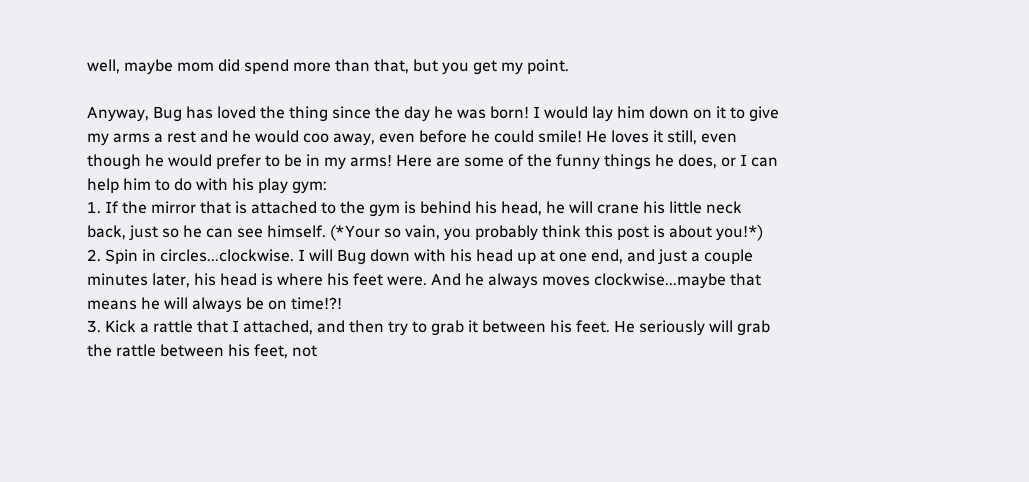well, maybe mom did spend more than that, but you get my point.

Anyway, Bug has loved the thing since the day he was born! I would lay him down on it to give my arms a rest and he would coo away, even before he could smile! He loves it still, even though he would prefer to be in my arms! Here are some of the funny things he does, or I can help him to do with his play gym:
1. If the mirror that is attached to the gym is behind his head, he will crane his little neck back, just so he can see himself. (*Your so vain, you probably think this post is about you!*)
2. Spin in circles...clockwise. I will Bug down with his head up at one end, and just a couple minutes later, his head is where his feet were. And he always moves clockwise...maybe that means he will always be on time!?!
3. Kick a rattle that I attached, and then try to grab it between his feet. He seriously will grab the rattle between his feet, not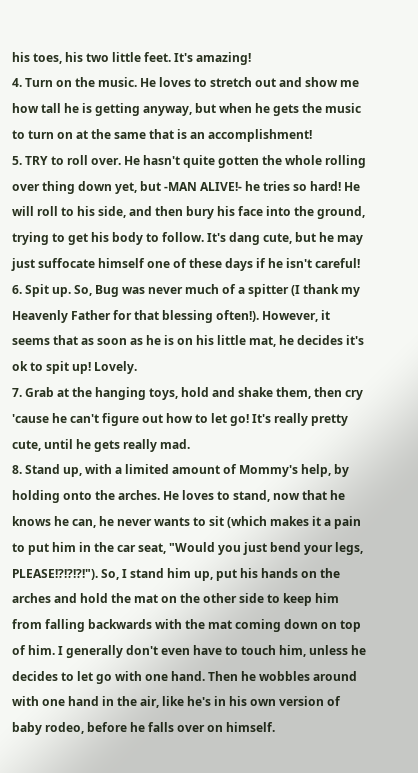his toes, his two little feet. It's amazing!
4. Turn on the music. He loves to stretch out and show me how tall he is getting anyway, but when he gets the music to turn on at the same that is an accomplishment!
5. TRY to roll over. He hasn't quite gotten the whole rolling over thing down yet, but -MAN ALIVE!- he tries so hard! He will roll to his side, and then bury his face into the ground, trying to get his body to follow. It's dang cute, but he may just suffocate himself one of these days if he isn't careful!
6. Spit up. So, Bug was never much of a spitter (I thank my Heavenly Father for that blessing often!). However, it seems that as soon as he is on his little mat, he decides it's ok to spit up! Lovely.
7. Grab at the hanging toys, hold and shake them, then cry 'cause he can't figure out how to let go! It's really pretty cute, until he gets really mad.
8. Stand up, with a limited amount of Mommy's help, by holding onto the arches. He loves to stand, now that he knows he can, he never wants to sit (which makes it a pain to put him in the car seat, "Would you just bend your legs, PLEASE!?!?!?!"). So, I stand him up, put his hands on the arches and hold the mat on the other side to keep him from falling backwards with the mat coming down on top of him. I generally don't even have to touch him, unless he decides to let go with one hand. Then he wobbles around with one hand in the air, like he's in his own version of baby rodeo, before he falls over on himself.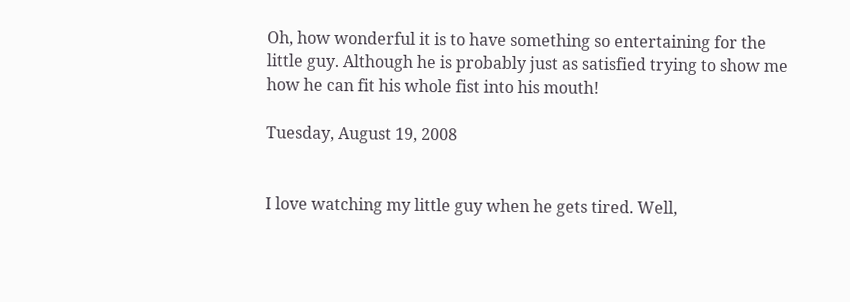Oh, how wonderful it is to have something so entertaining for the little guy. Although he is probably just as satisfied trying to show me how he can fit his whole fist into his mouth!

Tuesday, August 19, 2008


I love watching my little guy when he gets tired. Well,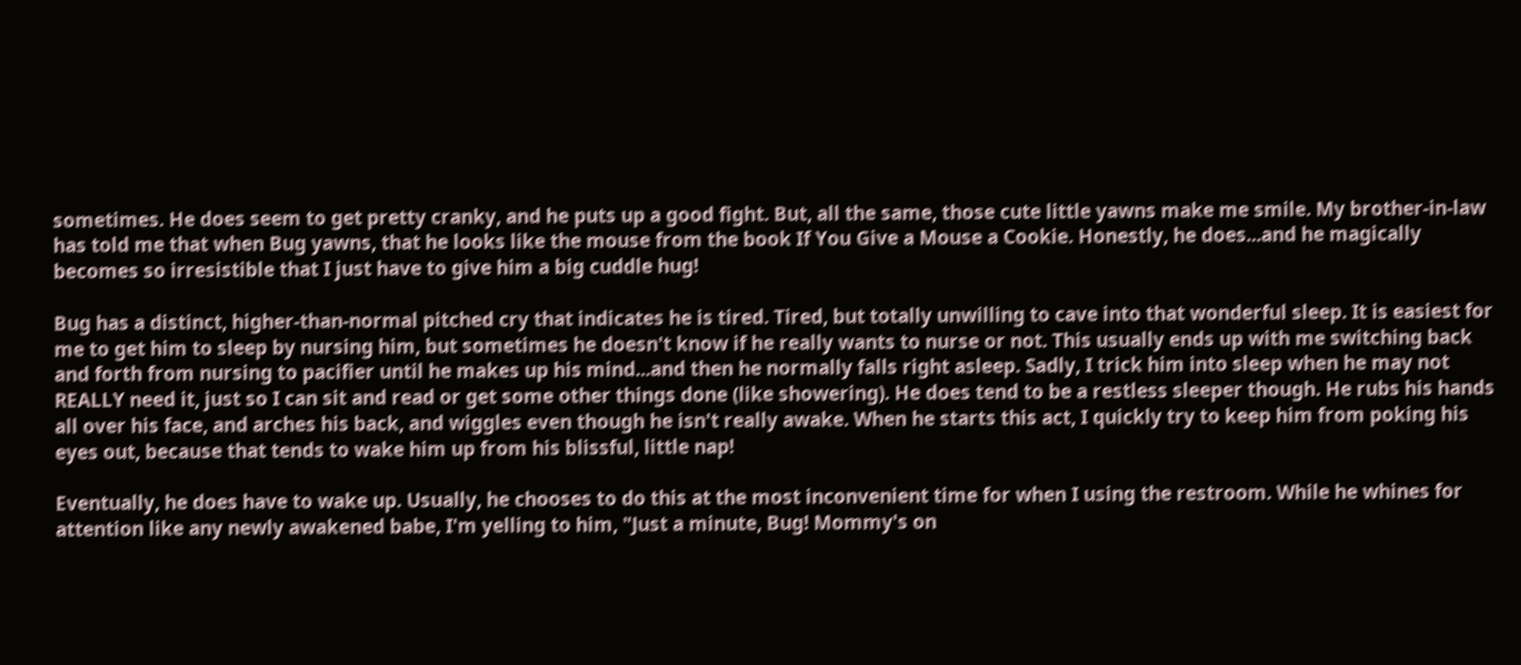sometimes. He does seem to get pretty cranky, and he puts up a good fight. But, all the same, those cute little yawns make me smile. My brother-in-law has told me that when Bug yawns, that he looks like the mouse from the book If You Give a Mouse a Cookie. Honestly, he does...and he magically becomes so irresistible that I just have to give him a big cuddle hug!

Bug has a distinct, higher-than-normal pitched cry that indicates he is tired. Tired, but totally unwilling to cave into that wonderful sleep. It is easiest for me to get him to sleep by nursing him, but sometimes he doesn't know if he really wants to nurse or not. This usually ends up with me switching back and forth from nursing to pacifier until he makes up his mind...and then he normally falls right asleep. Sadly, I trick him into sleep when he may not REALLY need it, just so I can sit and read or get some other things done (like showering). He does tend to be a restless sleeper though. He rubs his hands all over his face, and arches his back, and wiggles even though he isn't really awake. When he starts this act, I quickly try to keep him from poking his eyes out, because that tends to wake him up from his blissful, little nap!

Eventually, he does have to wake up. Usually, he chooses to do this at the most inconvenient time for when I using the restroom. While he whines for attention like any newly awakened babe, I'm yelling to him, "Just a minute, Bug! Mommy's on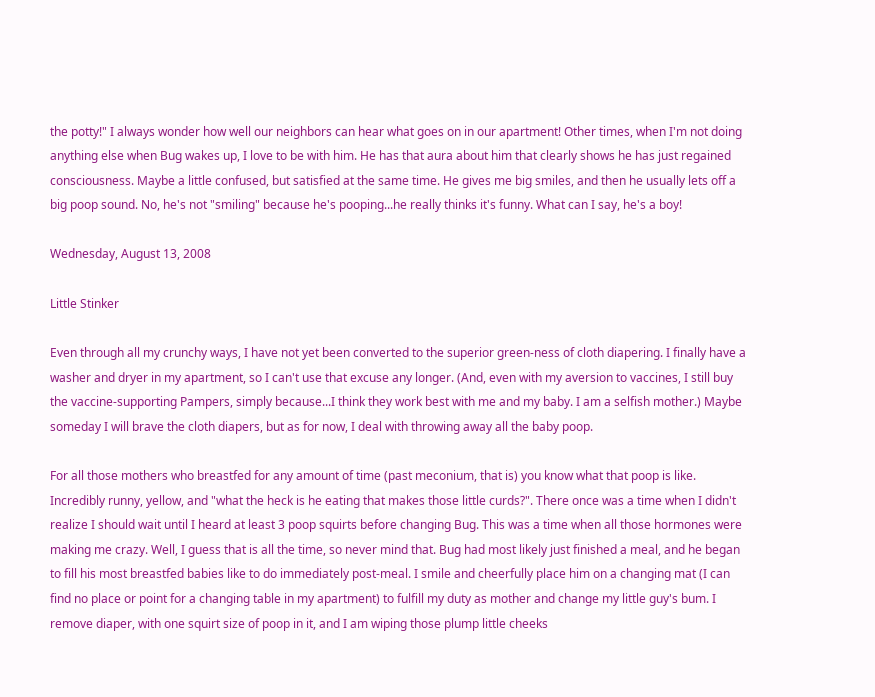the potty!" I always wonder how well our neighbors can hear what goes on in our apartment! Other times, when I'm not doing anything else when Bug wakes up, I love to be with him. He has that aura about him that clearly shows he has just regained consciousness. Maybe a little confused, but satisfied at the same time. He gives me big smiles, and then he usually lets off a big poop sound. No, he's not "smiling" because he's pooping...he really thinks it's funny. What can I say, he's a boy!

Wednesday, August 13, 2008

Little Stinker

Even through all my crunchy ways, I have not yet been converted to the superior green-ness of cloth diapering. I finally have a washer and dryer in my apartment, so I can't use that excuse any longer. (And, even with my aversion to vaccines, I still buy the vaccine-supporting Pampers, simply because...I think they work best with me and my baby. I am a selfish mother.) Maybe someday I will brave the cloth diapers, but as for now, I deal with throwing away all the baby poop.

For all those mothers who breastfed for any amount of time (past meconium, that is) you know what that poop is like. Incredibly runny, yellow, and "what the heck is he eating that makes those little curds?". There once was a time when I didn't realize I should wait until I heard at least 3 poop squirts before changing Bug. This was a time when all those hormones were making me crazy. Well, I guess that is all the time, so never mind that. Bug had most likely just finished a meal, and he began to fill his most breastfed babies like to do immediately post-meal. I smile and cheerfully place him on a changing mat (I can find no place or point for a changing table in my apartment) to fulfill my duty as mother and change my little guy's bum. I remove diaper, with one squirt size of poop in it, and I am wiping those plump little cheeks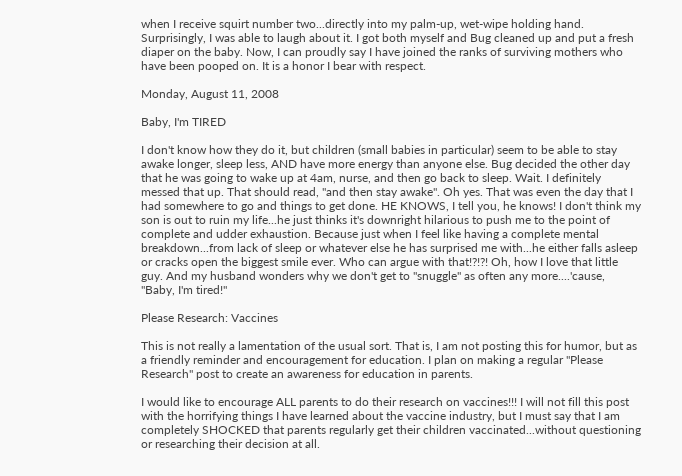when I receive squirt number two...directly into my palm-up, wet-wipe holding hand. Surprisingly, I was able to laugh about it. I got both myself and Bug cleaned up and put a fresh diaper on the baby. Now, I can proudly say I have joined the ranks of surviving mothers who have been pooped on. It is a honor I bear with respect.

Monday, August 11, 2008

Baby, I'm TIRED

I don't know how they do it, but children (small babies in particular) seem to be able to stay awake longer, sleep less, AND have more energy than anyone else. Bug decided the other day that he was going to wake up at 4am, nurse, and then go back to sleep. Wait. I definitely messed that up. That should read, "and then stay awake". Oh yes. That was even the day that I had somewhere to go and things to get done. HE KNOWS, I tell you, he knows! I don't think my son is out to ruin my life...he just thinks it's downright hilarious to push me to the point of complete and udder exhaustion. Because just when I feel like having a complete mental breakdown...from lack of sleep or whatever else he has surprised me with...he either falls asleep or cracks open the biggest smile ever. Who can argue with that!?!?! Oh, how I love that little guy. And my husband wonders why we don't get to "snuggle" as often any more....'cause, "Baby, I'm tired!"

Please Research: Vaccines

This is not really a lamentation of the usual sort. That is, I am not posting this for humor, but as a friendly reminder and encouragement for education. I plan on making a regular "Please Research" post to create an awareness for education in parents.

I would like to encourage ALL parents to do their research on vaccines!!! I will not fill this post with the horrifying things I have learned about the vaccine industry, but I must say that I am completely SHOCKED that parents regularly get their children vaccinated...without questioning or researching their decision at all.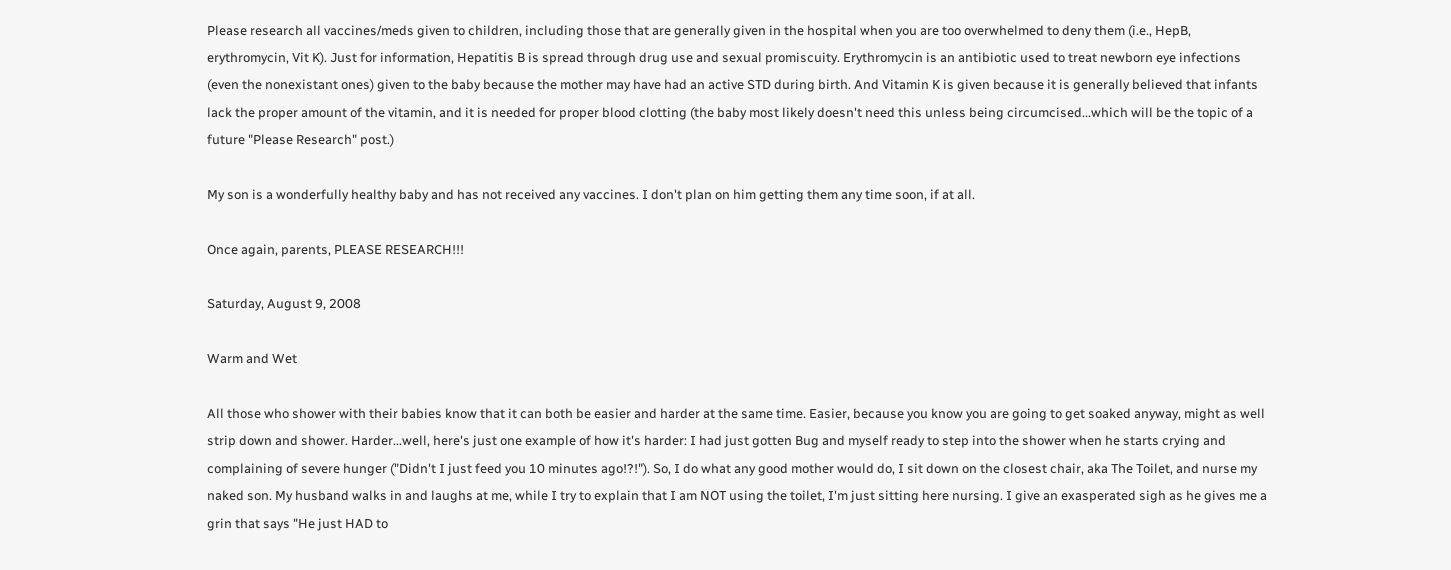Please research all vaccines/meds given to children, including those that are generally given in the hospital when you are too overwhelmed to deny them (i.e., HepB, erythromycin, Vit K). Just for information, Hepatitis B is spread through drug use and sexual promiscuity. Erythromycin is an antibiotic used to treat newborn eye infections (even the nonexistant ones) given to the baby because the mother may have had an active STD during birth. And Vitamin K is given because it is generally believed that infants lack the proper amount of the vitamin, and it is needed for proper blood clotting (the baby most likely doesn't need this unless being circumcised...which will be the topic of a future "Please Research" post.)

My son is a wonderfully healthy baby and has not received any vaccines. I don't plan on him getting them any time soon, if at all.

Once again, parents, PLEASE RESEARCH!!!

Saturday, August 9, 2008

Warm and Wet

All those who shower with their babies know that it can both be easier and harder at the same time. Easier, because you know you are going to get soaked anyway, might as well strip down and shower. Harder...well, here's just one example of how it's harder: I had just gotten Bug and myself ready to step into the shower when he starts crying and complaining of severe hunger ("Didn't I just feed you 10 minutes ago!?!"). So, I do what any good mother would do, I sit down on the closest chair, aka The Toilet, and nurse my naked son. My husband walks in and laughs at me, while I try to explain that I am NOT using the toilet, I'm just sitting here nursing. I give an exasperated sigh as he gives me a grin that says "He just HAD to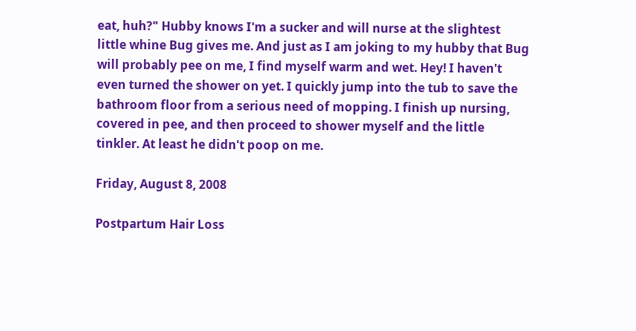eat, huh?" Hubby knows I'm a sucker and will nurse at the slightest little whine Bug gives me. And just as I am joking to my hubby that Bug will probably pee on me, I find myself warm and wet. Hey! I haven't even turned the shower on yet. I quickly jump into the tub to save the bathroom floor from a serious need of mopping. I finish up nursing, covered in pee, and then proceed to shower myself and the little tinkler. At least he didn't poop on me.

Friday, August 8, 2008

Postpartum Hair Loss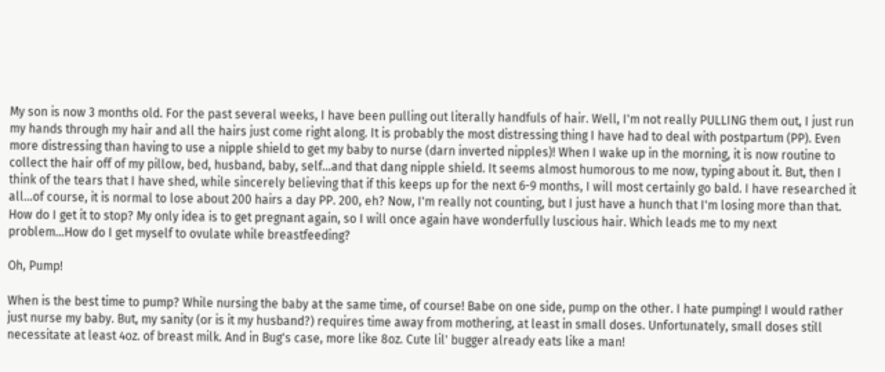My son is now 3 months old. For the past several weeks, I have been pulling out literally handfuls of hair. Well, I'm not really PULLING them out, I just run my hands through my hair and all the hairs just come right along. It is probably the most distressing thing I have had to deal with postpartum (PP). Even more distressing than having to use a nipple shield to get my baby to nurse (darn inverted nipples)! When I wake up in the morning, it is now routine to collect the hair off of my pillow, bed, husband, baby, self...and that dang nipple shield. It seems almost humorous to me now, typing about it. But, then I think of the tears that I have shed, while sincerely believing that if this keeps up for the next 6-9 months, I will most certainly go bald. I have researched it all...of course, it is normal to lose about 200 hairs a day PP. 200, eh? Now, I'm really not counting, but I just have a hunch that I'm losing more than that. How do I get it to stop? My only idea is to get pregnant again, so I will once again have wonderfully luscious hair. Which leads me to my next problem...How do I get myself to ovulate while breastfeeding?

Oh, Pump!

When is the best time to pump? While nursing the baby at the same time, of course! Babe on one side, pump on the other. I hate pumping! I would rather just nurse my baby. But, my sanity (or is it my husband?) requires time away from mothering, at least in small doses. Unfortunately, small doses still necessitate at least 4oz. of breast milk. And in Bug's case, more like 8oz. Cute lil' bugger already eats like a man!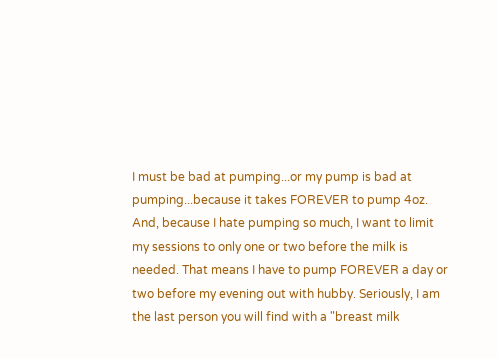I must be bad at pumping...or my pump is bad at pumping...because it takes FOREVER to pump 4oz. And, because I hate pumping so much, I want to limit my sessions to only one or two before the milk is needed. That means I have to pump FOREVER a day or two before my evening out with hubby. Seriously, I am the last person you will find with a "breast milk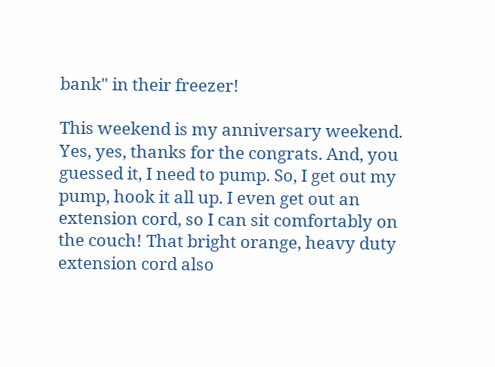bank" in their freezer!

This weekend is my anniversary weekend. Yes, yes, thanks for the congrats. And, you guessed it, I need to pump. So, I get out my pump, hook it all up. I even get out an extension cord, so I can sit comfortably on the couch! That bright orange, heavy duty extension cord also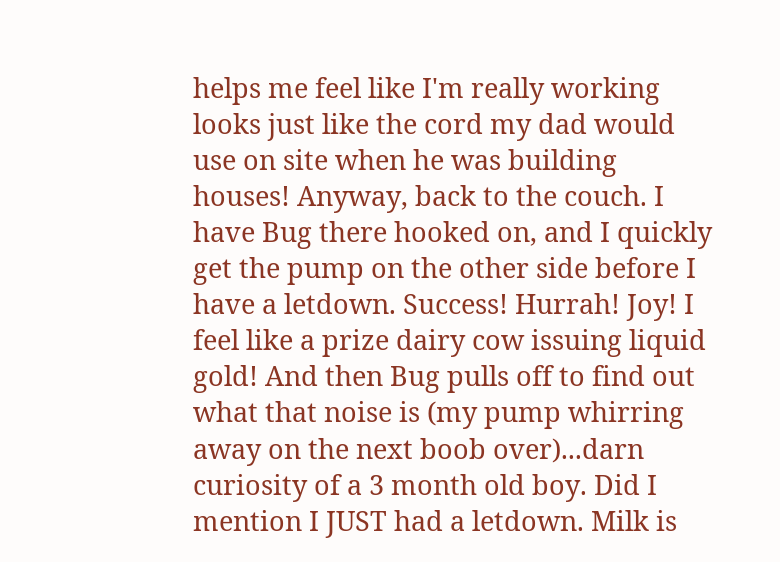helps me feel like I'm really working looks just like the cord my dad would use on site when he was building houses! Anyway, back to the couch. I have Bug there hooked on, and I quickly get the pump on the other side before I have a letdown. Success! Hurrah! Joy! I feel like a prize dairy cow issuing liquid gold! And then Bug pulls off to find out what that noise is (my pump whirring away on the next boob over)...darn curiosity of a 3 month old boy. Did I mention I JUST had a letdown. Milk is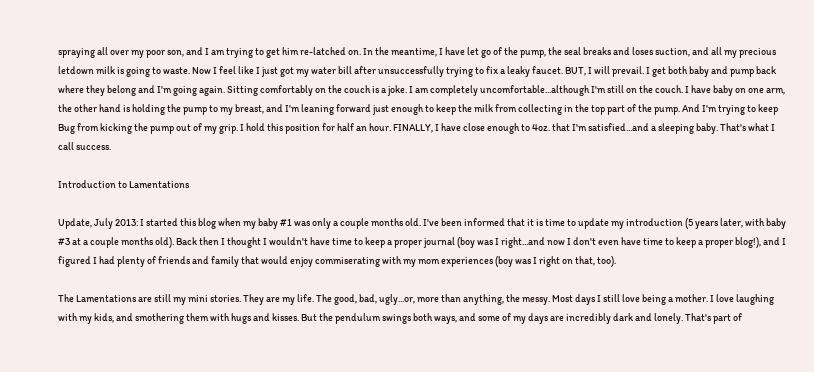spraying all over my poor son, and I am trying to get him re-latched on. In the meantime, I have let go of the pump, the seal breaks and loses suction, and all my precious letdown milk is going to waste. Now I feel like I just got my water bill after unsuccessfully trying to fix a leaky faucet. BUT, I will prevail. I get both baby and pump back where they belong and I'm going again. Sitting comfortably on the couch is a joke. I am completely uncomfortable...although I'm still on the couch. I have baby on one arm, the other hand is holding the pump to my breast, and I'm leaning forward just enough to keep the milk from collecting in the top part of the pump. And I'm trying to keep Bug from kicking the pump out of my grip. I hold this position for half an hour. FINALLY, I have close enough to 4oz. that I'm satisfied...and a sleeping baby. That's what I call success.

Introduction to Lamentations

Update, July 2013: I started this blog when my baby #1 was only a couple months old. I've been informed that it is time to update my introduction (5 years later, with baby #3 at a couple months old). Back then I thought I wouldn't have time to keep a proper journal (boy was I right...and now I don't even have time to keep a proper blog!), and I figured I had plenty of friends and family that would enjoy commiserating with my mom experiences (boy was I right on that, too).

The Lamentations are still my mini stories. They are my life. The good, bad, ugly...or, more than anything, the messy. Most days I still love being a mother. I love laughing with my kids, and smothering them with hugs and kisses. But the pendulum swings both ways, and some of my days are incredibly dark and lonely. That's part of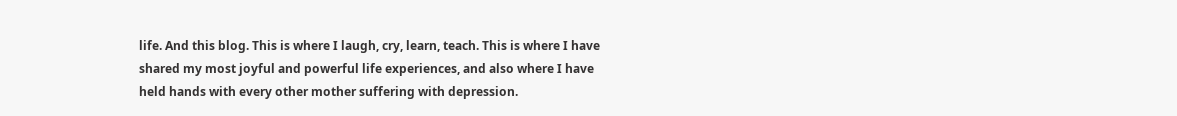life. And this blog. This is where I laugh, cry, learn, teach. This is where I have shared my most joyful and powerful life experiences, and also where I have held hands with every other mother suffering with depression.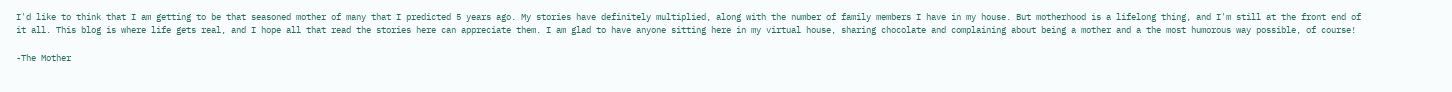I'd like to think that I am getting to be that seasoned mother of many that I predicted 5 years ago. My stories have definitely multiplied, along with the number of family members I have in my house. But motherhood is a lifelong thing, and I'm still at the front end of it all. This blog is where life gets real, and I hope all that read the stories here can appreciate them. I am glad to have anyone sitting here in my virtual house, sharing chocolate and complaining about being a mother and a the most humorous way possible, of course!

-The Mother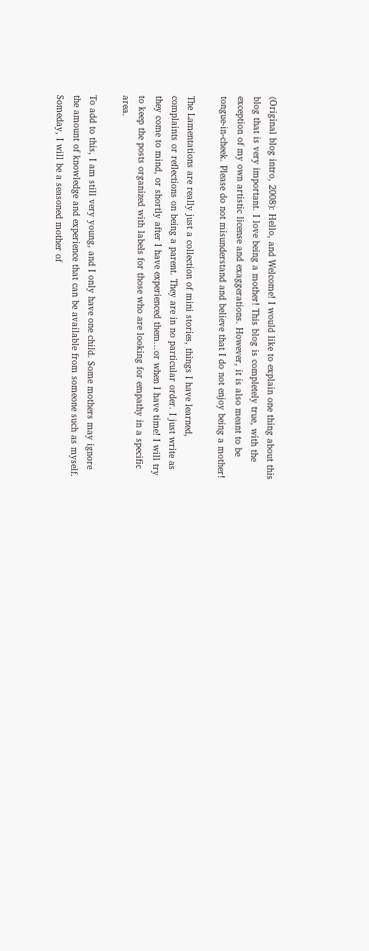(Original blog intro, 2008): Hello, and Welcome! I would like to explain one thing about this blog that is very important. I love being a mother! This blog is completely true, with the exception of my own artistic license and exaggerations. However, it is also meant to be tongue-in-cheek. Please do not misunderstand and believe that I do not enjoy being a mother!

The Lamentations are really just a collection of mini stories, things I have learned, complaints or reflections on being a parent. They are in no particular order. I just write as they come to mind, or shortly after I have experienced them...or when I have time! I will try to keep the posts organized with labels for those who are looking for empathy in a specific area.

To add to this, I am still very young, and I only have one child. Some mothers may ignore the amount of knowledge and experience that can be available from someone such as myself. Someday, I will be a seasoned mother of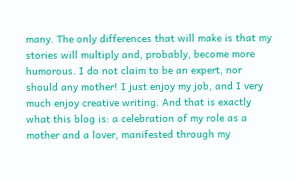many. The only differences that will make is that my stories will multiply and, probably, become more humorous. I do not claim to be an expert, nor should any mother! I just enjoy my job, and I very much enjoy creative writing. And that is exactly what this blog is: a celebration of my role as a mother and a lover, manifested through my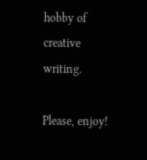hobby of creative writing.

Please, enjoy!